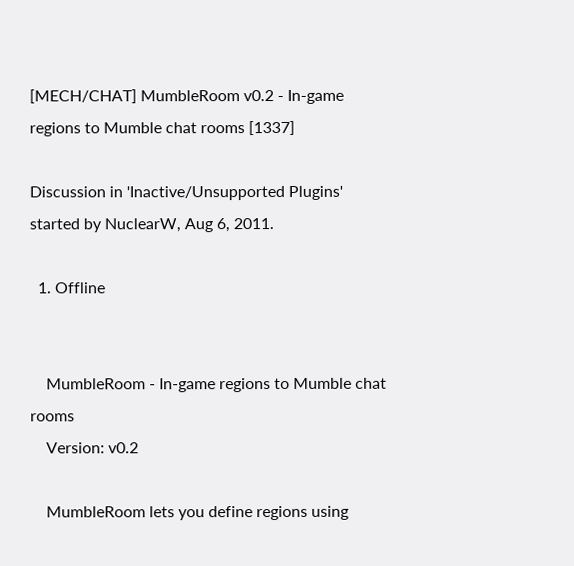[MECH/CHAT] MumbleRoom v0.2 - In-game regions to Mumble chat rooms [1337]

Discussion in 'Inactive/Unsupported Plugins' started by NuclearW, Aug 6, 2011.

  1. Offline


    MumbleRoom - In-game regions to Mumble chat rooms
    Version: v0.2

    MumbleRoom lets you define regions using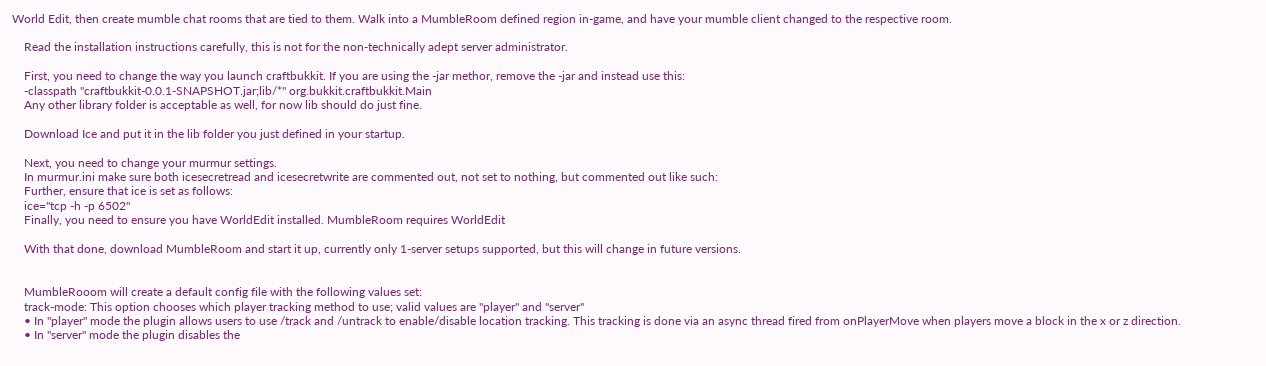World Edit, then create mumble chat rooms that are tied to them. Walk into a MumbleRoom defined region in-game, and have your mumble client changed to the respective room.

    Read the installation instructions carefully, this is not for the non-technically adept server administrator.

    First, you need to change the way you launch craftbukkit. If you are using the -jar methor, remove the -jar and instead use this:
    -classpath "craftbukkit-0.0.1-SNAPSHOT.jar;lib/*" org.bukkit.craftbukkit.Main
    Any other library folder is acceptable as well, for now lib should do just fine.

    Download Ice and put it in the lib folder you just defined in your startup.

    Next, you need to change your murmur settings.
    In murmur.ini make sure both icesecretread and icesecretwrite are commented out, not set to nothing, but commented out like such:
    Further, ensure that ice is set as follows:
    ice="tcp -h -p 6502"
    Finally, you need to ensure you have WorldEdit installed. MumbleRoom requires WorldEdit

    With that done, download MumbleRoom and start it up, currently only 1-server setups supported, but this will change in future versions.


    MumbleRooom will create a default config file with the following values set:
    track-mode: This option chooses which player tracking method to use; valid values are "player" and "server"
    • In "player" mode the plugin allows users to use /track and /untrack to enable/disable location tracking. This tracking is done via an async thread fired from onPlayerMove when players move a block in the x or z direction.
    • In "server" mode the plugin disables the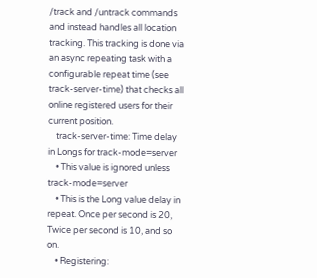/track and /untrack commands and instead handles all location tracking. This tracking is done via an async repeating task with a configurable repeat time (see track-server-time) that checks all online registered users for their current position.
    track-server-time: Time delay in Longs for track-mode=server
    • This value is ignored unless track-mode=server
    • This is the Long value delay in repeat. Once per second is 20, Twice per second is 10, and so on.
    • Registering: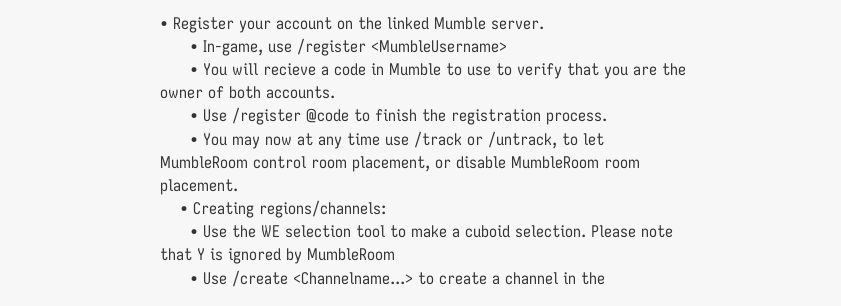• Register your account on the linked Mumble server.
      • In-game, use /register <MumbleUsername>
      • You will recieve a code in Mumble to use to verify that you are the owner of both accounts.
      • Use /register @code to finish the registration process.
      • You may now at any time use /track or /untrack, to let MumbleRoom control room placement, or disable MumbleRoom room placement.
    • Creating regions/channels:
      • Use the WE selection tool to make a cuboid selection. Please note that Y is ignored by MumbleRoom
      • Use /create <Channelname...> to create a channel in the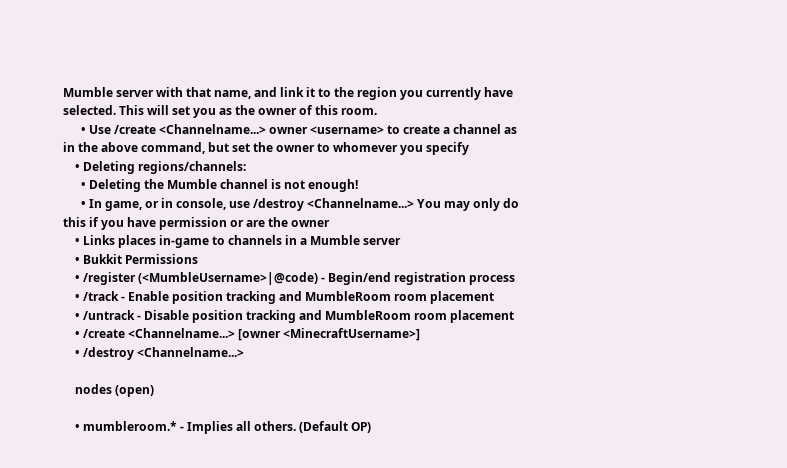Mumble server with that name, and link it to the region you currently have selected. This will set you as the owner of this room.
      • Use /create <Channelname...> owner <username> to create a channel as in the above command, but set the owner to whomever you specify
    • Deleting regions/channels:
      • Deleting the Mumble channel is not enough!
      • In game, or in console, use /destroy <Channelname...> You may only do this if you have permission or are the owner
    • Links places in-game to channels in a Mumble server
    • Bukkit Permissions
    • /register (<MumbleUsername>|@code) - Begin/end registration process
    • /track - Enable position tracking and MumbleRoom room placement
    • /untrack - Disable position tracking and MumbleRoom room placement
    • /create <Channelname...> [owner <MinecraftUsername>]
    • /destroy <Channelname...>

    nodes (open)

    • mumbleroom.* - Implies all others. (Default OP)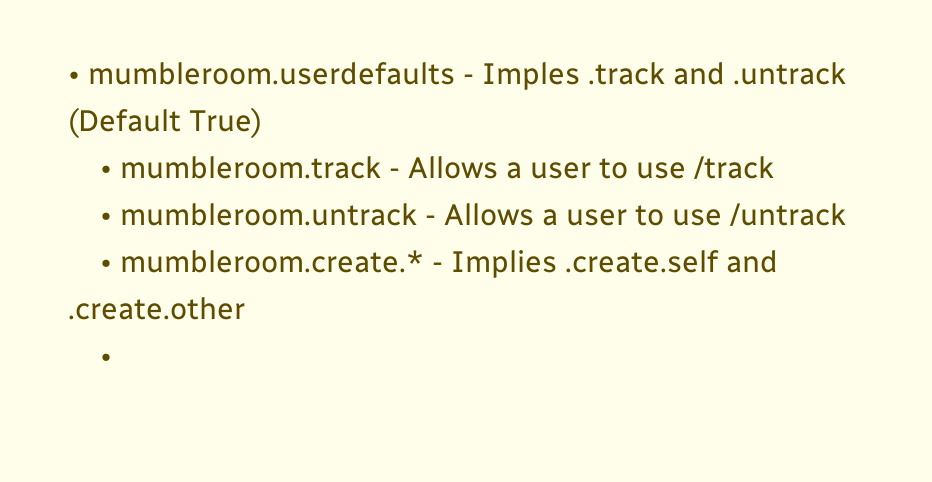• mumbleroom.userdefaults - Imples .track and .untrack (Default True)
    • mumbleroom.track - Allows a user to use /track
    • mumbleroom.untrack - Allows a user to use /untrack
    • mumbleroom.create.* - Implies .create.self and .create.other
    •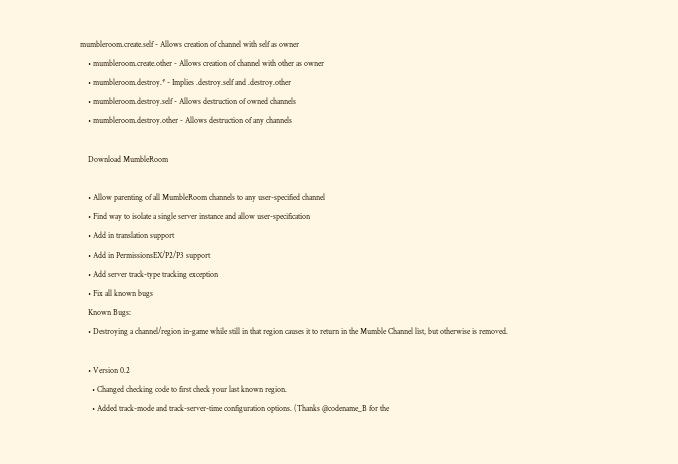mumbleroom.create.self - Allows creation of channel with self as owner
    • mumbleroom.create.other - Allows creation of channel with other as owner
    • mumbleroom.destroy.* - Implies .destroy.self and .destroy.other
    • mumbleroom.destroy.self - Allows destruction of owned channels
    • mumbleroom.destroy.other - Allows destruction of any channels

    Download MumbleRoom

    • Allow parenting of all MumbleRoom channels to any user-specified channel
    • Find way to isolate a single server instance and allow user-specification
    • Add in translation support
    • Add in PermissionsEX/P2/P3 support
    • Add server track-type tracking exception
    • Fix all known bugs
    Known Bugs:
    • Destroying a channel/region in-game while still in that region causes it to return in the Mumble Channel list, but otherwise is removed.

    • Version 0.2
      • Changed checking code to first check your last known region.
      • Added track-mode and track-server-time configuration options. (Thanks @codename_B for the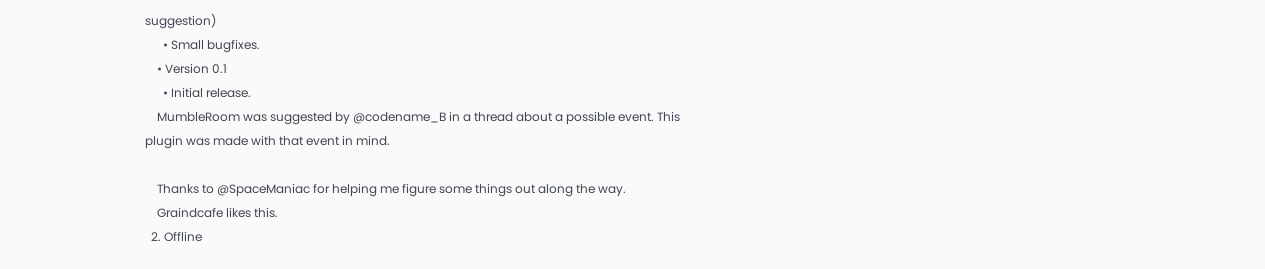suggestion)
      • Small bugfixes.
    • Version 0.1
      • Initial release.
    MumbleRoom was suggested by @codename_B in a thread about a possible event. This plugin was made with that event in mind.

    Thanks to @SpaceManiac for helping me figure some things out along the way.
    Graindcafe likes this.
  2. Offline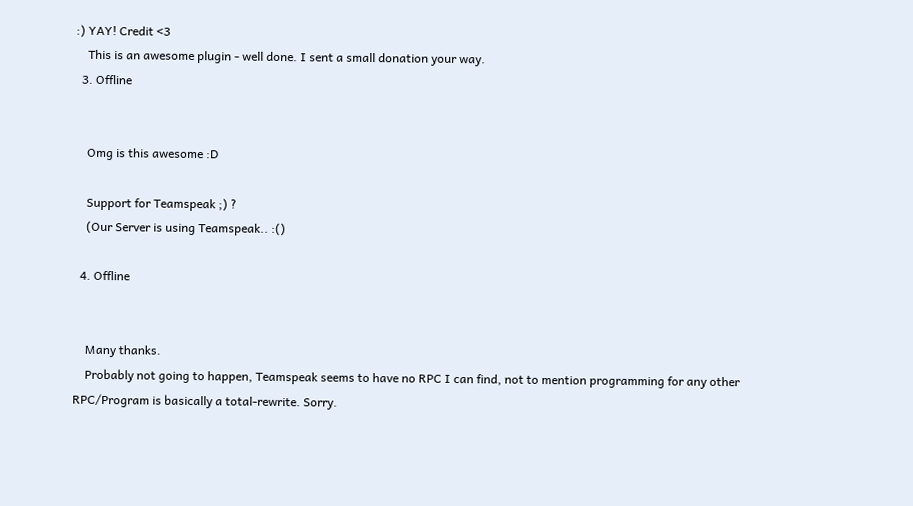:) YAY! Credit <3
    This is an awesome plugin - well done. I sent a small donation your way.
  3. Offline


    Omg is this awesome :D

    Support for Teamspeak ;) ?
    (Our Server is using Teamspeak.. :()

  4. Offline


    Many thanks.
    Probably not going to happen, Teamspeak seems to have no RPC I can find, not to mention programming for any other RPC/Program is basically a total-rewrite. Sorry.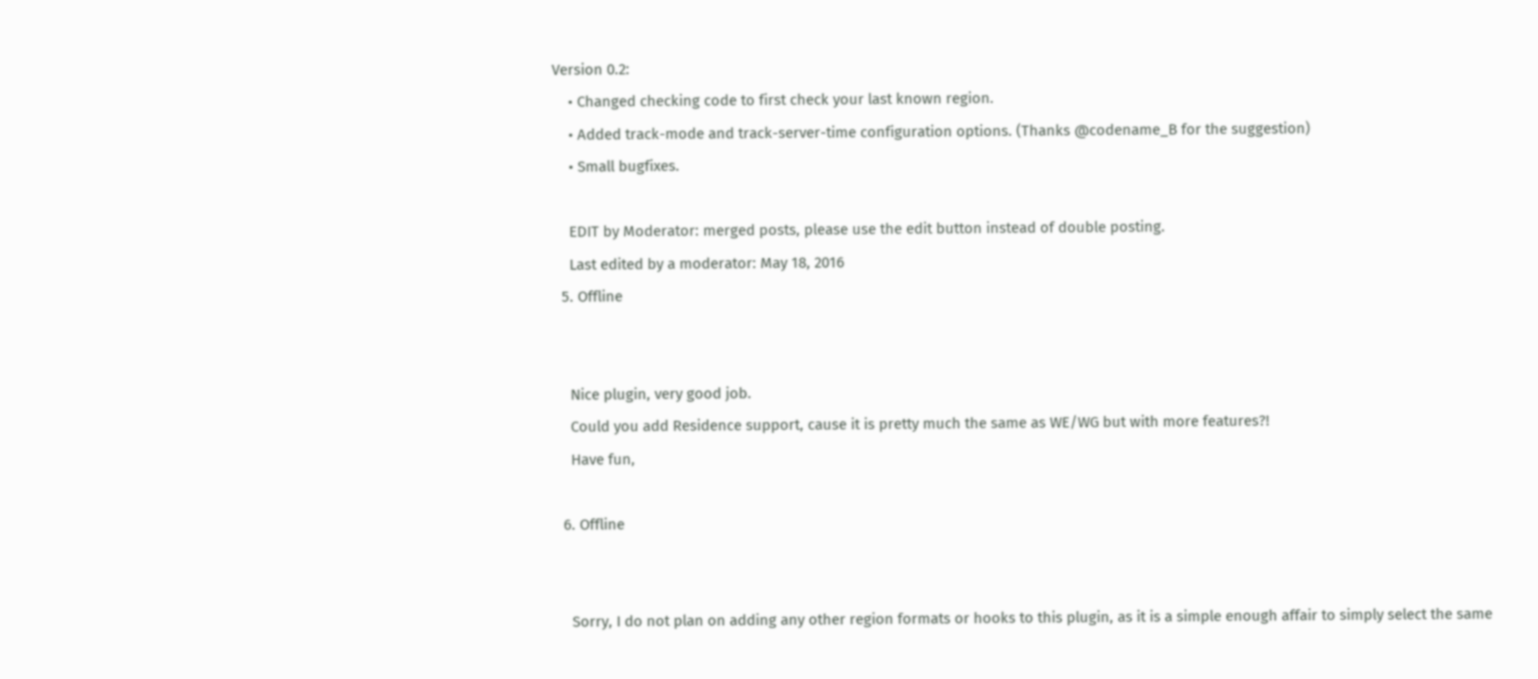Version 0.2:
    • Changed checking code to first check your last known region.
    • Added track-mode and track-server-time configuration options. (Thanks @codename_B for the suggestion)
    • Small bugfixes.

    EDIT by Moderator: merged posts, please use the edit button instead of double posting.
    Last edited by a moderator: May 18, 2016
  5. Offline


    Nice plugin, very good job.
    Could you add Residence support, cause it is pretty much the same as WE/WG but with more features?!
    Have fun,

  6. Offline


    Sorry, I do not plan on adding any other region formats or hooks to this plugin, as it is a simple enough affair to simply select the same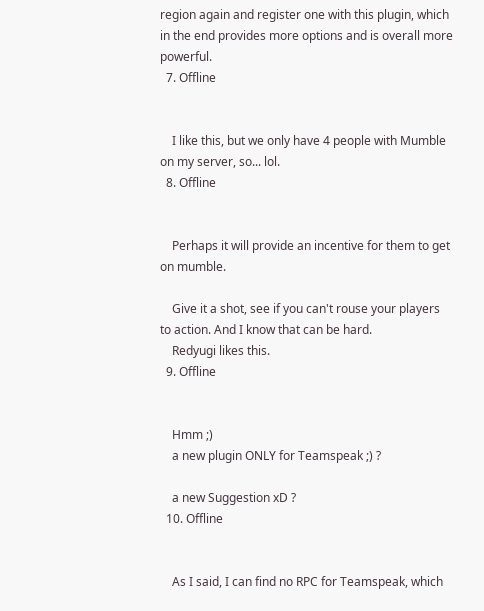region again and register one with this plugin, which in the end provides more options and is overall more powerful.
  7. Offline


    I like this, but we only have 4 people with Mumble on my server, so... lol.
  8. Offline


    Perhaps it will provide an incentive for them to get on mumble.

    Give it a shot, see if you can't rouse your players to action. And I know that can be hard.
    Redyugi likes this.
  9. Offline


    Hmm ;)
    a new plugin ONLY for Teamspeak ;) ?

    a new Suggestion xD ?
  10. Offline


    As I said, I can find no RPC for Teamspeak, which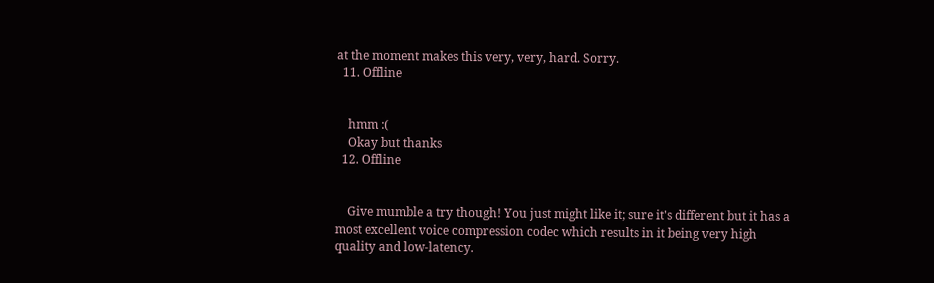at the moment makes this very, very, hard. Sorry.
  11. Offline


    hmm :(
    Okay but thanks
  12. Offline


    Give mumble a try though! You just might like it; sure it's different but it has a most excellent voice compression codec which results in it being very high quality and low-latency.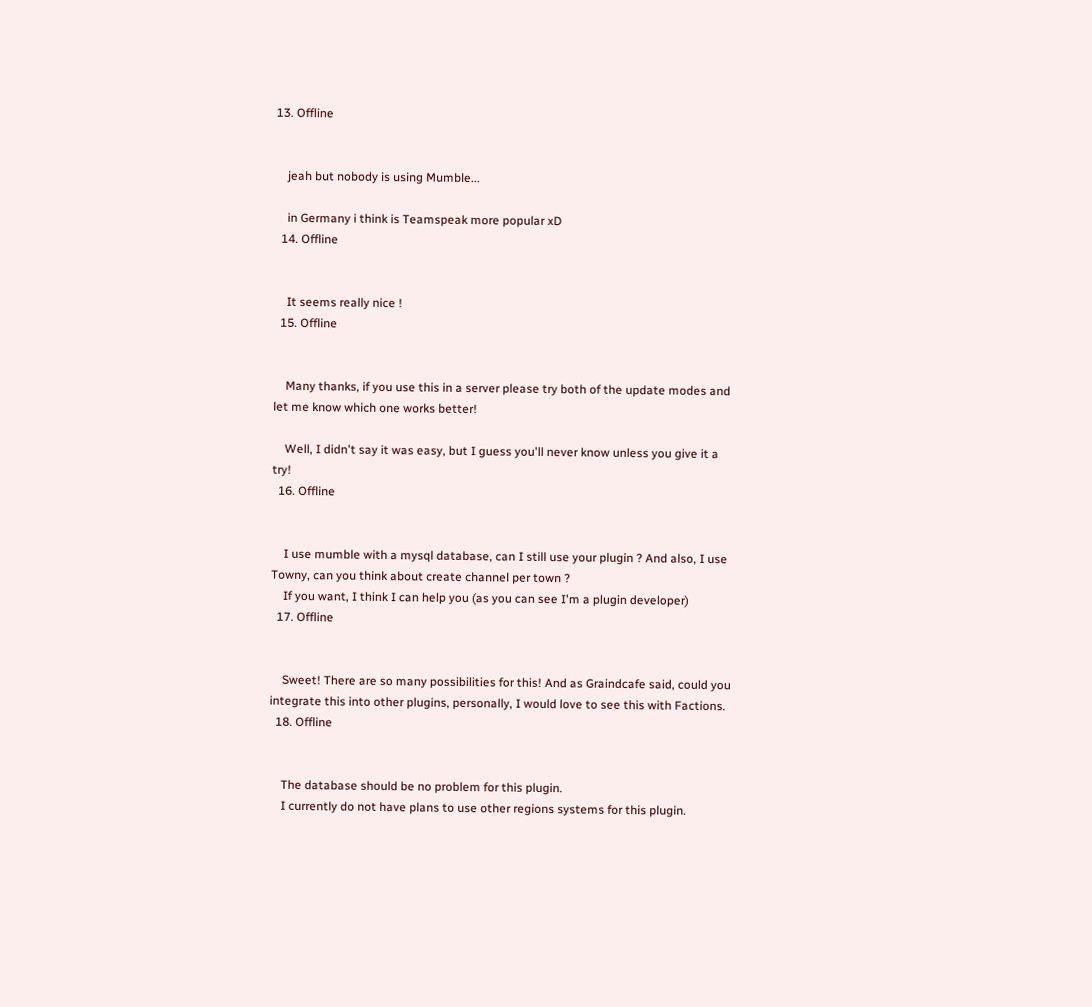13. Offline


    jeah but nobody is using Mumble...

    in Germany i think is Teamspeak more popular xD
  14. Offline


    It seems really nice !
  15. Offline


    Many thanks, if you use this in a server please try both of the update modes and let me know which one works better!

    Well, I didn't say it was easy, but I guess you'll never know unless you give it a try!
  16. Offline


    I use mumble with a mysql database, can I still use your plugin ? And also, I use Towny, can you think about create channel per town ?
    If you want, I think I can help you (as you can see I'm a plugin developer)
  17. Offline


    Sweet! There are so many possibilities for this! And as Graindcafe said, could you integrate this into other plugins, personally, I would love to see this with Factions.
  18. Offline


    The database should be no problem for this plugin.
    I currently do not have plans to use other regions systems for this plugin.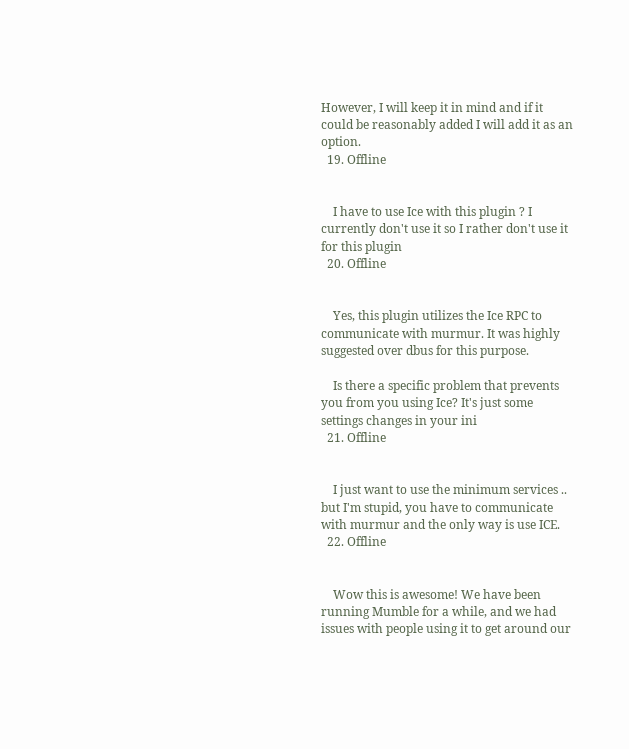However, I will keep it in mind and if it could be reasonably added I will add it as an option.
  19. Offline


    I have to use Ice with this plugin ? I currently don't use it so I rather don't use it for this plugin
  20. Offline


    Yes, this plugin utilizes the Ice RPC to communicate with murmur. It was highly suggested over dbus for this purpose.

    Is there a specific problem that prevents you from you using Ice? It's just some settings changes in your ini
  21. Offline


    I just want to use the minimum services .. but I'm stupid, you have to communicate with murmur and the only way is use ICE.
  22. Offline


    Wow this is awesome! We have been running Mumble for a while, and we had issues with people using it to get around our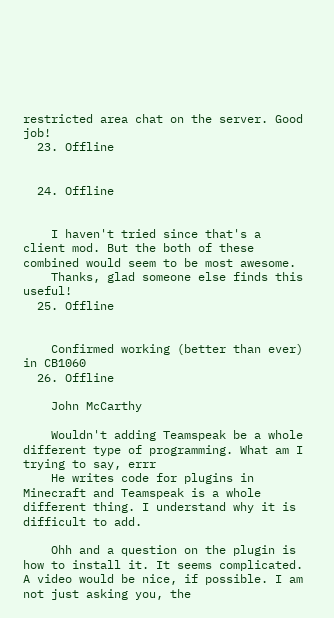restricted area chat on the server. Good job!
  23. Offline


  24. Offline


    I haven't tried since that's a client mod. But the both of these combined would seem to be most awesome.
    Thanks, glad someone else finds this useful!
  25. Offline


    Confirmed working (better than ever) in CB1060
  26. Offline

    John McCarthy

    Wouldn't adding Teamspeak be a whole different type of programming. What am I trying to say, errr
    He writes code for plugins in Minecraft and Teamspeak is a whole different thing. I understand why it is difficult to add.

    Ohh and a question on the plugin is how to install it. It seems complicated. A video would be nice, if possible. I am not just asking you, the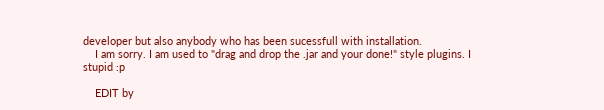developer but also anybody who has been sucessfull with installation.
    I am sorry. I am used to "drag and drop the .jar and your done!" style plugins. I stupid :p

    EDIT by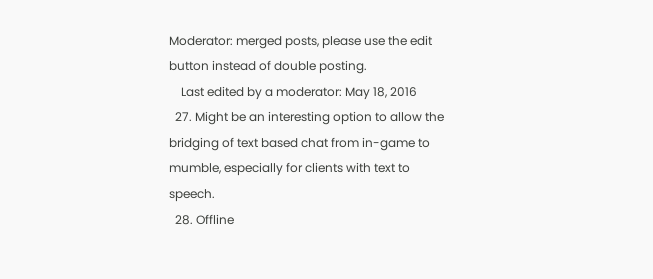Moderator: merged posts, please use the edit button instead of double posting.
    Last edited by a moderator: May 18, 2016
  27. Might be an interesting option to allow the bridging of text based chat from in-game to mumble, especially for clients with text to speech.
  28. Offline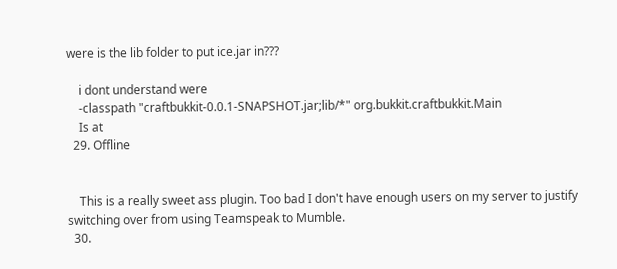were is the lib folder to put ice.jar in???

    i dont understand were
    -classpath "craftbukkit-0.0.1-SNAPSHOT.jar;lib/*" org.bukkit.craftbukkit.Main
    Is at
  29. Offline


    This is a really sweet ass plugin. Too bad I don't have enough users on my server to justify switching over from using Teamspeak to Mumble.
  30.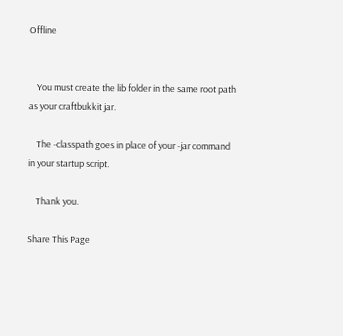Offline


    You must create the lib folder in the same root path as your craftbukkit jar.

    The -classpath goes in place of your -jar command in your startup script.

    Thank you.

Share This Page